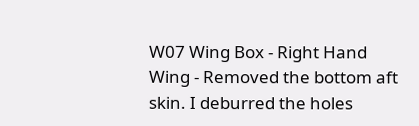W07 Wing Box - Right Hand Wing - Removed the bottom aft skin. I deburred the holes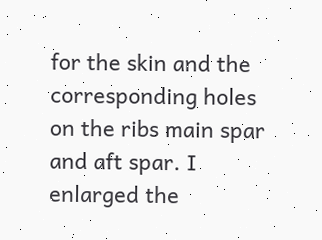for the skin and the corresponding holes on the ribs main spar and aft spar. I enlarged the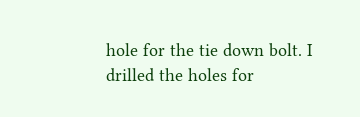hole for the tie down bolt. I drilled the holes for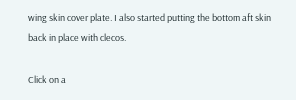wing skin cover plate. I also started putting the bottom aft skin back in place with clecos.

Click on a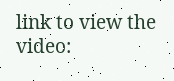link to view the video: